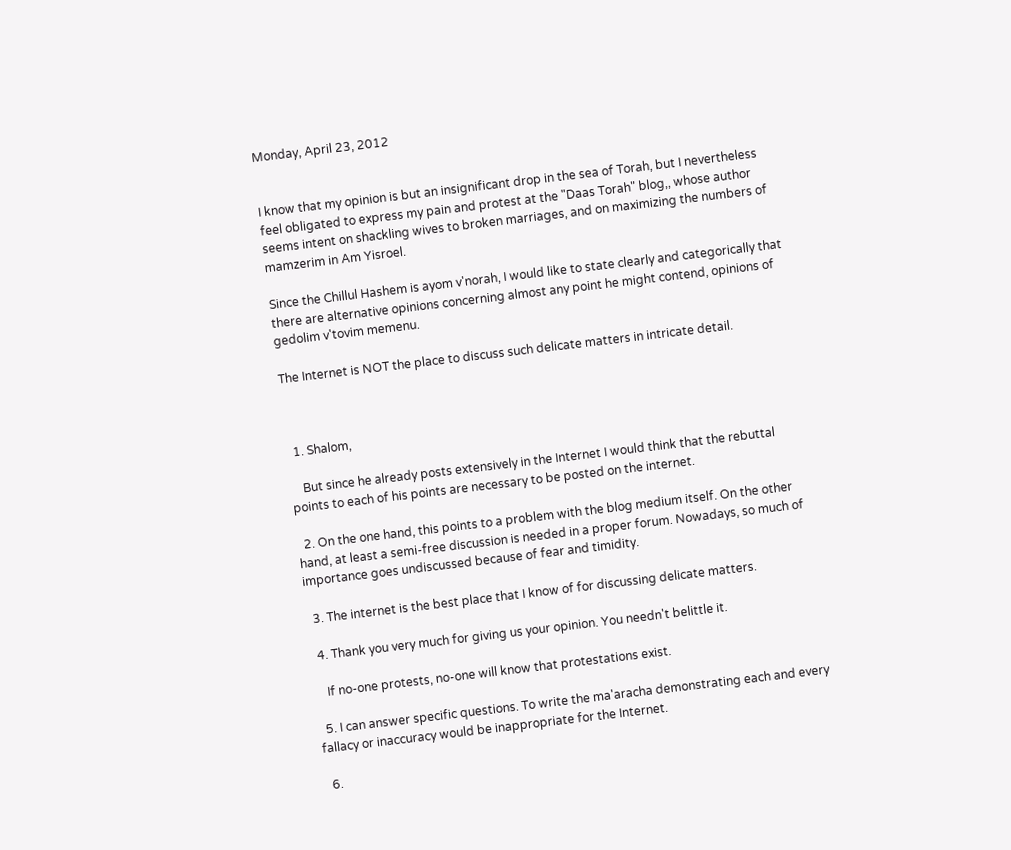Monday, April 23, 2012


I know that my opinion is but an insignificant drop in the sea of Torah, but I nevertheless feel obligated to express my pain and protest at the "Daas Torah" blog,, whose author seems intent on shackling wives to broken marriages, and on maximizing the numbers of mamzerim in Am Yisroel.

Since the Chillul Hashem is ayom v'norah, I would like to state clearly and categorically that there are alternative opinions concerning almost any point he might contend, opinions of gedolim v'tovim memenu.

The Internet is NOT the place to discuss such delicate matters in intricate detail.



  1. Shalom,

    But since he already posts extensively in the Internet I would think that the rebuttal points to each of his points are necessary to be posted on the internet.

  2. On the one hand, this points to a problem with the blog medium itself. On the other hand, at least a semi-free discussion is needed in a proper forum. Nowadays, so much of importance goes undiscussed because of fear and timidity.

  3. The internet is the best place that I know of for discussing delicate matters.

  4. Thank you very much for giving us your opinion. You needn't belittle it.

    If no-one protests, no-one will know that protestations exist.

  5. I can answer specific questions. To write the ma'aracha demonstrating each and every fallacy or inaccuracy would be inappropriate for the Internet.

  6.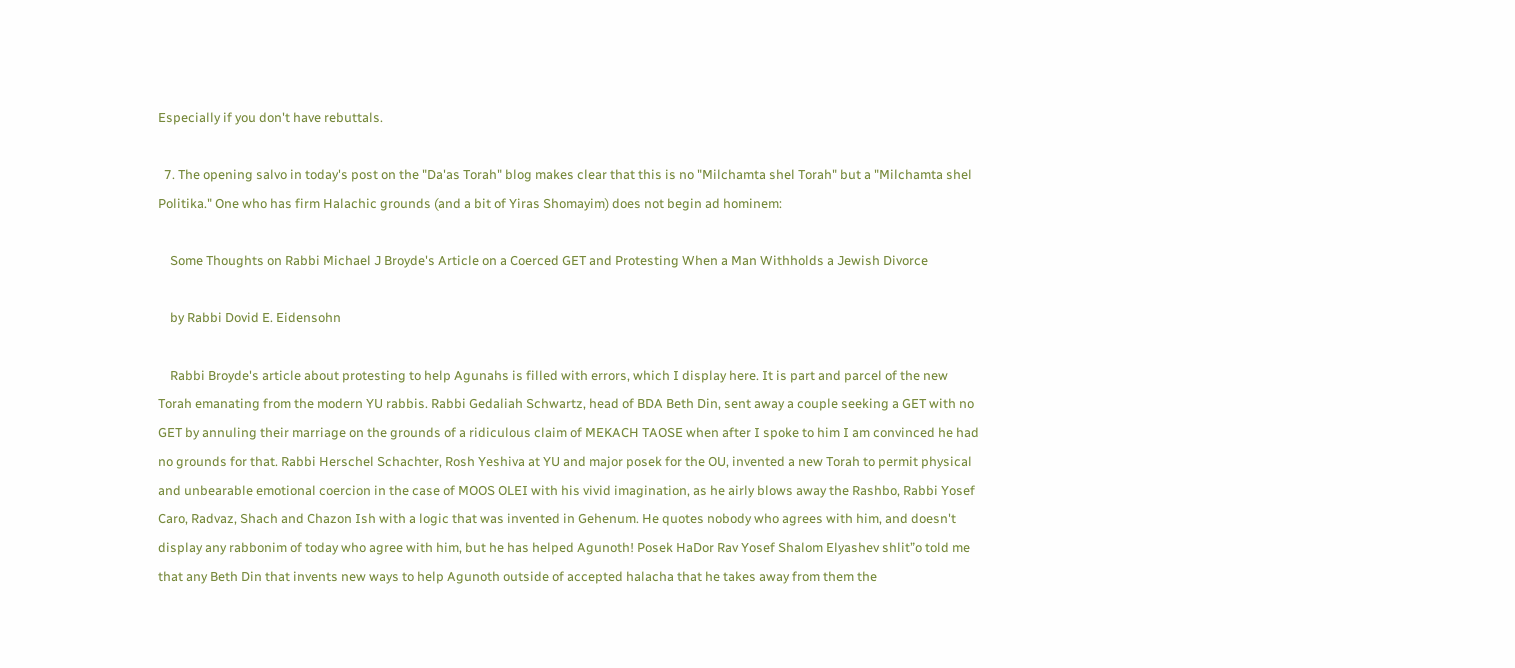Especially if you don't have rebuttals.

  7. The opening salvo in today's post on the "Da'as Torah" blog makes clear that this is no "Milchamta shel Torah" but a "Milchamta shel Politika." One who has firm Halachic grounds (and a bit of Yiras Shomayim) does not begin ad hominem:

    Some Thoughts on Rabbi Michael J Broyde's Article on a Coerced GET and Protesting When a Man Withholds a Jewish Divorce

    by Rabbi Dovid E. Eidensohn

    Rabbi Broyde's article about protesting to help Agunahs is filled with errors, which I display here. It is part and parcel of the new Torah emanating from the modern YU rabbis. Rabbi Gedaliah Schwartz, head of BDA Beth Din, sent away a couple seeking a GET with no GET by annuling their marriage on the grounds of a ridiculous claim of MEKACH TAOSE when after I spoke to him I am convinced he had no grounds for that. Rabbi Herschel Schachter, Rosh Yeshiva at YU and major posek for the OU, invented a new Torah to permit physical and unbearable emotional coercion in the case of MOOS OLEI with his vivid imagination, as he airly blows away the Rashbo, Rabbi Yosef Caro, Radvaz, Shach and Chazon Ish with a logic that was invented in Gehenum. He quotes nobody who agrees with him, and doesn't display any rabbonim of today who agree with him, but he has helped Agunoth! Posek HaDor Rav Yosef Shalom Elyashev shlit”o told me that any Beth Din that invents new ways to help Agunoth outside of accepted halacha that he takes away from them the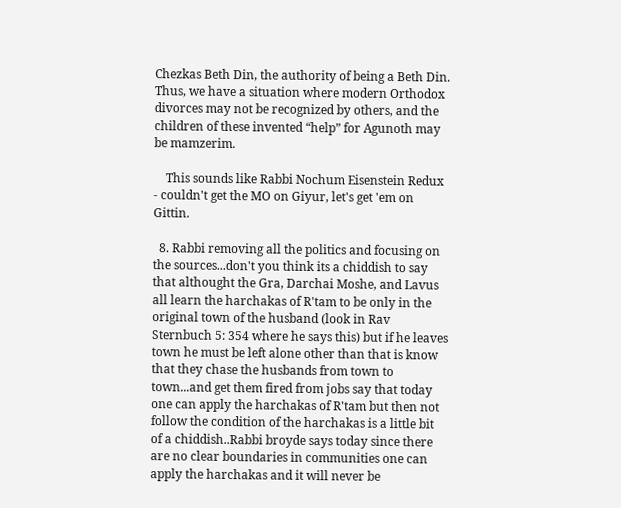Chezkas Beth Din, the authority of being a Beth Din. Thus, we have a situation where modern Orthodox divorces may not be recognized by others, and the children of these invented “help” for Agunoth may be mamzerim.

    This sounds like Rabbi Nochum Eisenstein Redux - couldn't get the MO on Giyur, let's get 'em on Gittin.

  8. Rabbi removing all the politics and focusing on the sources...don't you think its a chiddish to say that althought the Gra, Darchai Moshe, and Lavus all learn the harchakas of R'tam to be only in the original town of the husband (look in Rav Sternbuch 5: 354 where he says this) but if he leaves town he must be left alone other than that is know that they chase the husbands from town to town...and get them fired from jobs say that today one can apply the harchakas of R'tam but then not follow the condition of the harchakas is a little bit of a chiddish..Rabbi broyde says today since there are no clear boundaries in communities one can apply the harchakas and it will never be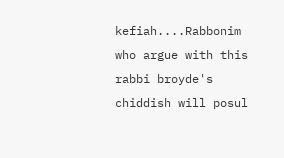kefiah....Rabbonim who argue with this rabbi broyde's chiddish will posul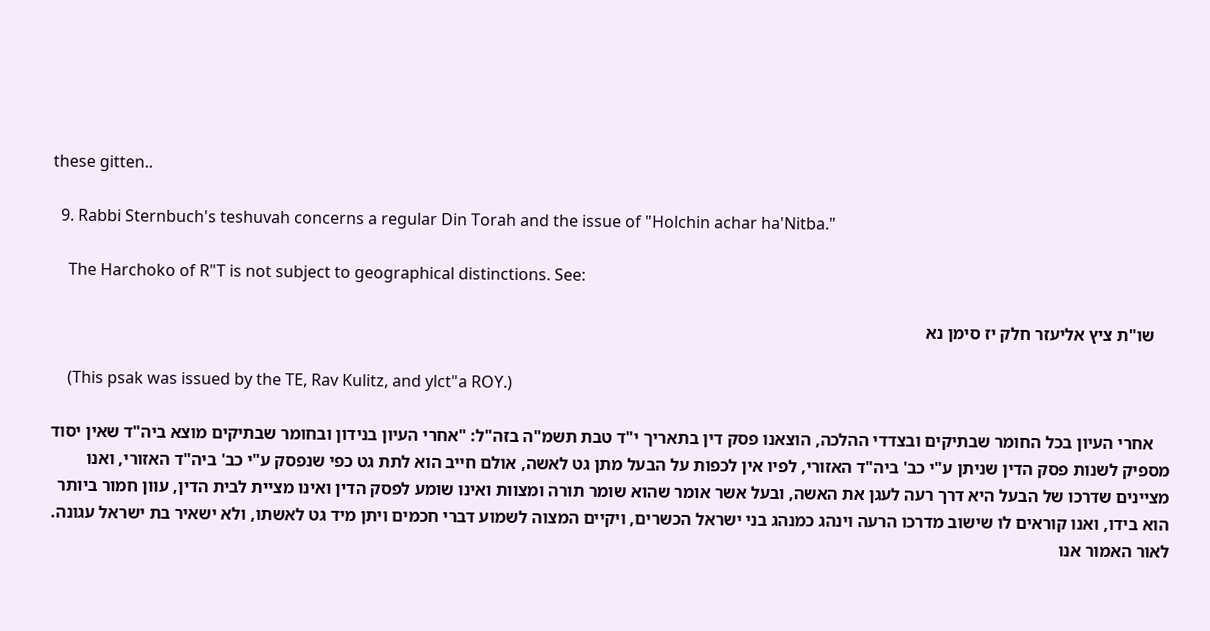these gitten..

  9. Rabbi Sternbuch's teshuvah concerns a regular Din Torah and the issue of "Holchin achar ha'Nitba."

    The Harchoko of R"T is not subject to geographical distinctions. See:

    שו"ת ציץ אליעזר חלק יז סימן נא

    (This psak was issued by the TE, Rav Kulitz, and ylct"a ROY.)

    אחרי העיון בכל החומר שבתיקים ובצדדי ההלכה, הוצאנו פסק דין בתאריך י"ד טבת תשמ"ה בזה"ל: "אחרי העיון בנידון ובחומר שבתיקים מוצא ביה"ד שאין יסוד מספיק לשנות פסק הדין שניתן ע"י כב' ביה"ד האזורי, לפיו אין לכפות על הבעל מתן גט לאשה, אולם חייב הוא לתת גט כפי שנפסק ע"י כב' ביה"ד האזורי, ואנו מציינים שדרכו של הבעל היא דרך רעה לעגן את האשה, ובעל אשר אומר שהוא שומר תורה ומצוות ואינו שומע לפסק הדין ואינו מציית לבית הדין, עוון חמור ביותר הוא בידו, ואנו קוראים לו שישוב מדרכו הרעה וינהג כמנהג בני ישראל הכשרים, ויקיים המצוה לשמוע דברי חכמים ויתן מיד גט לאשתו, ולא ישאיר בת ישראל עגונה. לאור האמור אנו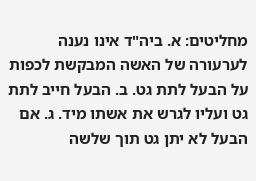מחליטים: א. ביה"ד אינו נענה לערעורה של האשה המבקשת לכפות על הבעל לתת גט. ב. הבעל חייב לתת גט ועליו לגרש את אשתו מיד. ג. אם הבעל לא יתן גט תוך שלשה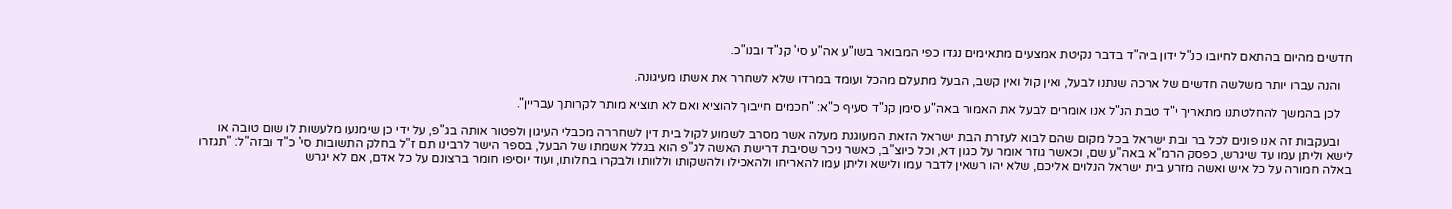חדשים מהיום בהתאם לחיובו כנ"ל ידון ביה"ד בדבר נקיטת אמצעים מתאימים נגדו כפי המבואר בשו"ע אה"ע סי' קנ"ד ובנו"כ.

    והנה עברו יותר משלשה חדשים של ארכה שנתנו לבעל, ואין קול ואין קשב, הבעל מתעלם מהכל ועומד במרדו שלא לשחרר את אשתו מעיגונה.

    לכן בהמשך להחלטתנו מתאריך י"ד טבת הנ"ל אנו אומרים לבעל את האמור באה"ע סימן קנ"ד סעיף כ"א: "חכמים חייבוך להוציא ואם לא תוציא מותר לקרותך עבריין".

    ובעקבות זה אנו פונים לכל בר ובת ישראל בכל מקום שהם לבוא לעזרת הבת ישראל הזאת המעוגנת מעלה אשר מסרב לשמוע לקול בית דין לשחררה מכבלי העיגון ולפטור אותה בג"פ, על ידי כן שימנעו מלעשות לו שום טובה או לישא וליתן עמו עד שיגרש, כפסק הרמ"א באה"ע שם, וכאשר גוזר אומר על כגון דא, וכל כיוצ"ב, כאשר ניכר שסיבת דרישת האשה לג"פ הוא בגלל אשמתו של הבעל, בספר הישר לרבינו תם ז"ל בחלק התשובות סי' כ"ד ובזה"ל: "תגזרו באלה חמורה על כל איש ואשה מזרע בית ישראל הנלוים אליכם, שלא יהו רשאין לדבר עמו ולישא וליתן עמו להאריחו ולהאכילו ולהשקותו וללוותו ולבקרו בחלותו, ועוד יוסיפו חומר ברצונם על כל אדם, אם לא יגרש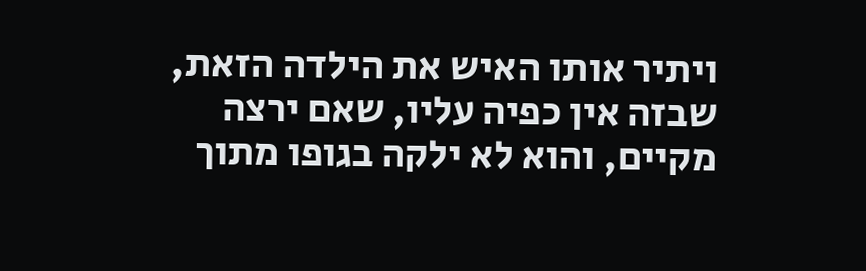ויתיר אותו האיש את הילדה הזאת, שבזה אין כפיה עליו, שאם ירצה מקיים, והוא לא ילקה בגופו מתוך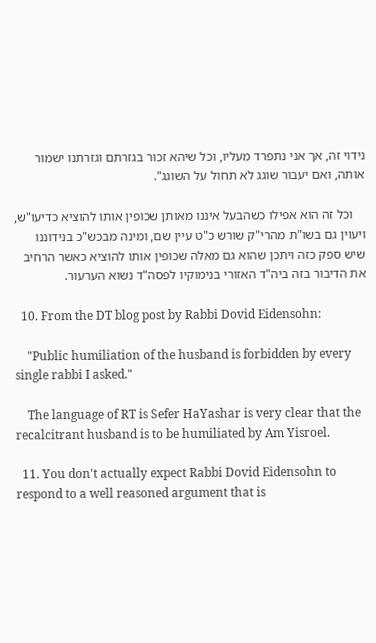נידוי זה, אך אני נתפרד מעליו, וכל שיהא זכור בגזרתם וגזרתנו ישמור אותה, ואם יעבור שוגג לא תחול על השוגג".

    וכל זה הוא אפילו כשהבעל איננו מאותן שכופין אותו להוציא כדיעו"ש, ויעוין גם בשו"ת מהרי"ק שורש כ"ט עיין שם, ומינה מבכש"כ בנידוננו שיש ספק כזה ויתכן שהוא גם מאלה שכופין אותו להוציא כאשר הרחיב את הדיבור בזה ביה"ד האזורי בנימוקיו לפסה"ד נשוא הערעור.

  10. From the DT blog post by Rabbi Dovid Eidensohn:

    "Public humiliation of the husband is forbidden by every single rabbi I asked."

    The language of RT is Sefer HaYashar is very clear that the recalcitrant husband is to be humiliated by Am Yisroel.

  11. You don't actually expect Rabbi Dovid Eidensohn to respond to a well reasoned argument that is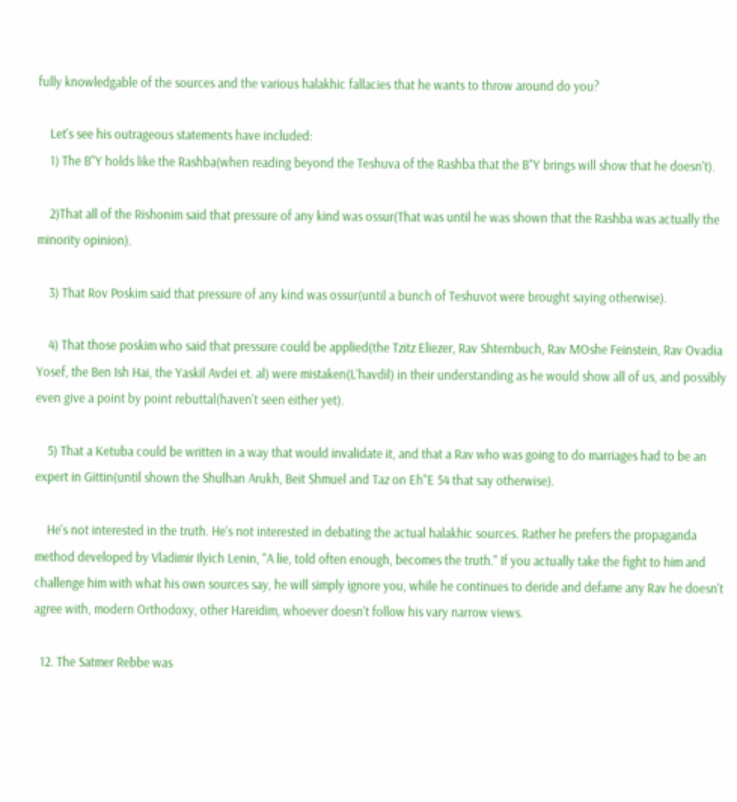fully knowledgable of the sources and the various halakhic fallacies that he wants to throw around do you?

    Let's see his outrageous statements have included:
    1) The B"Y holds like the Rashba(when reading beyond the Teshuva of the Rashba that the B"Y brings will show that he doesn't).

    2)That all of the Rishonim said that pressure of any kind was ossur(That was until he was shown that the Rashba was actually the minority opinion).

    3) That Rov Poskim said that pressure of any kind was ossur(until a bunch of Teshuvot were brought saying otherwise).

    4) That those poskim who said that pressure could be applied(the Tzitz Eliezer, Rav Shternbuch, Rav MOshe Feinstein, Rav Ovadia Yosef, the Ben Ish Hai, the Yaskil Avdei et. al) were mistaken(L'havdil) in their understanding as he would show all of us, and possibly even give a point by point rebuttal(haven't seen either yet).

    5) That a Ketuba could be written in a way that would invalidate it, and that a Rav who was going to do marriages had to be an expert in Gittin(until shown the Shulhan Arukh, Beit Shmuel and Taz on Eh"E 54 that say otherwise).

    He's not interested in the truth. He's not interested in debating the actual halakhic sources. Rather he prefers the propaganda method developed by Vladimir Ilyich Lenin, "A lie, told often enough, becomes the truth." If you actually take the fight to him and challenge him with what his own sources say, he will simply ignore you, while he continues to deride and defame any Rav he doesn't agree with, modern Orthodoxy, other Hareidim, whoever doesn't follow his vary narrow views.

  12. The Satmer Rebbe was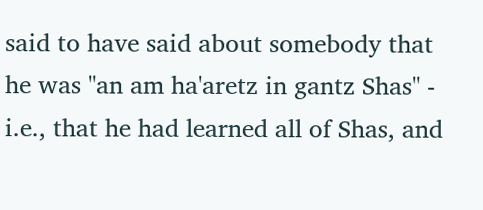said to have said about somebody that he was "an am ha'aretz in gantz Shas" - i.e., that he had learned all of Shas, and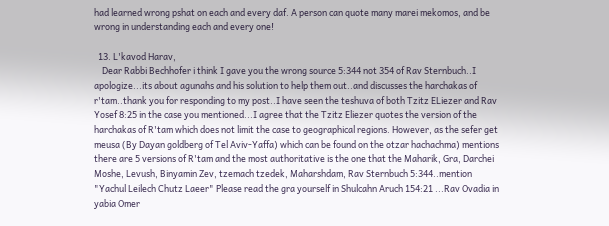had learned wrong pshat on each and every daf. A person can quote many marei mekomos, and be wrong in understanding each and every one!

  13. L'kavod Harav,
    Dear Rabbi Bechhofer i think I gave you the wrong source 5:344 not 354 of Rav Sternbuch..I apologize...its about agunahs and his solution to help them out..and discusses the harchakas of r'tam..thank you for responding to my post..I have seen the teshuva of both Tzitz ELiezer and Rav Yosef 8:25 in the case you mentioned...I agree that the Tzitz Eliezer quotes the version of the harchakas of R'tam which does not limit the case to geographical regions. However, as the sefer get meusa (By Dayan goldberg of Tel Aviv-Yaffa) which can be found on the otzar hachachma) mentions there are 5 versions of R'tam and the most authoritative is the one that the Maharik, Gra, Darchei Moshe, Levush, Binyamin Zev, tzemach tzedek, Maharshdam, Rav Sternbuch 5:344..mention "Yachul Leilech Chutz Laeer" Please read the gra yourself in Shulcahn Aruch 154:21 ...Rav Ovadia in yabia Omer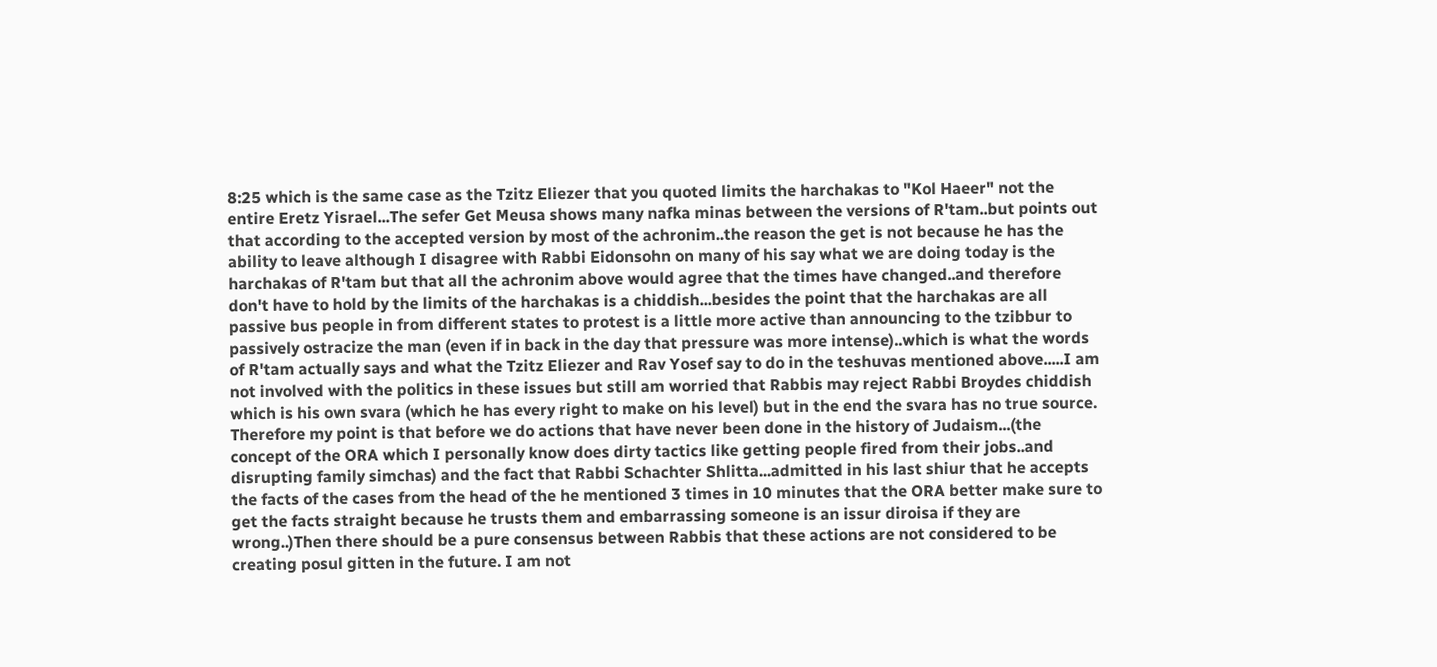8:25 which is the same case as the Tzitz Eliezer that you quoted limits the harchakas to "Kol Haeer" not the entire Eretz Yisrael...The sefer Get Meusa shows many nafka minas between the versions of R'tam..but points out that according to the accepted version by most of the achronim..the reason the get is not because he has the ability to leave although I disagree with Rabbi Eidonsohn on many of his say what we are doing today is the harchakas of R'tam but that all the achronim above would agree that the times have changed..and therefore don't have to hold by the limits of the harchakas is a chiddish...besides the point that the harchakas are all passive bus people in from different states to protest is a little more active than announcing to the tzibbur to passively ostracize the man (even if in back in the day that pressure was more intense)..which is what the words of R'tam actually says and what the Tzitz Eliezer and Rav Yosef say to do in the teshuvas mentioned above.....I am not involved with the politics in these issues but still am worried that Rabbis may reject Rabbi Broydes chiddish which is his own svara (which he has every right to make on his level) but in the end the svara has no true source. Therefore my point is that before we do actions that have never been done in the history of Judaism...(the concept of the ORA which I personally know does dirty tactics like getting people fired from their jobs..and disrupting family simchas) and the fact that Rabbi Schachter Shlitta...admitted in his last shiur that he accepts the facts of the cases from the head of the he mentioned 3 times in 10 minutes that the ORA better make sure to get the facts straight because he trusts them and embarrassing someone is an issur diroisa if they are wrong..)Then there should be a pure consensus between Rabbis that these actions are not considered to be creating posul gitten in the future. I am not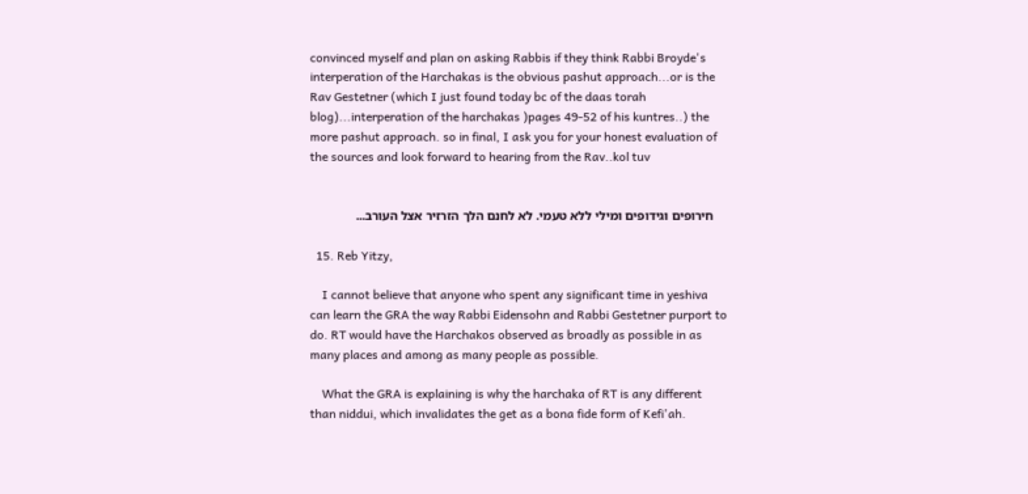convinced myself and plan on asking Rabbis if they think Rabbi Broyde's interperation of the Harchakas is the obvious pashut approach...or is the Rav Gestetner (which I just found today bc of the daas torah blog)...interperation of the harchakas )pages 49-52 of his kuntres..) the more pashut approach. so in final, I ask you for your honest evaluation of the sources and look forward to hearing from the Rav..kol tuv


    חירופים וגידופים ומילי ללא טעמי. לא לחנם הלך הזרזיר אצל העורב...

  15. Reb Yitzy,

    I cannot believe that anyone who spent any significant time in yeshiva can learn the GRA the way Rabbi Eidensohn and Rabbi Gestetner purport to do. RT would have the Harchakos observed as broadly as possible in as many places and among as many people as possible.

    What the GRA is explaining is why the harchaka of RT is any different than niddui, which invalidates the get as a bona fide form of Kefi'ah.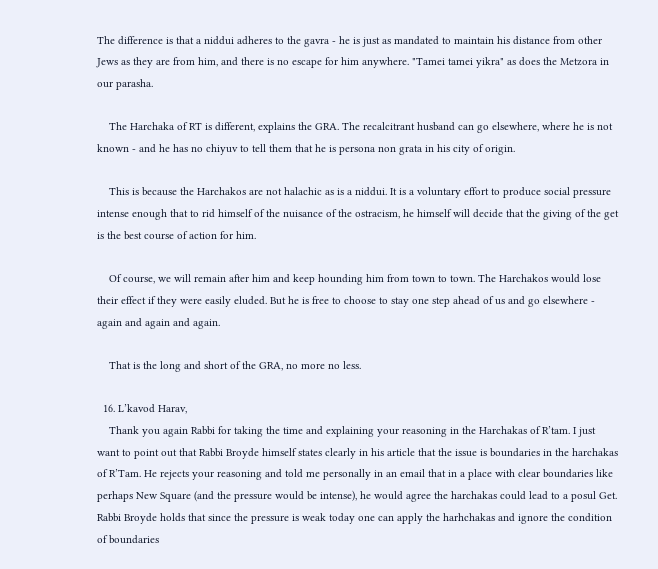The difference is that a niddui adheres to the gavra - he is just as mandated to maintain his distance from other Jews as they are from him, and there is no escape for him anywhere. "Tamei tamei yikra" as does the Metzora in our parasha.

    The Harchaka of RT is different, explains the GRA. The recalcitrant husband can go elsewhere, where he is not known - and he has no chiyuv to tell them that he is persona non grata in his city of origin.

    This is because the Harchakos are not halachic as is a niddui. It is a voluntary effort to produce social pressure intense enough that to rid himself of the nuisance of the ostracism, he himself will decide that the giving of the get is the best course of action for him.

    Of course, we will remain after him and keep hounding him from town to town. The Harchakos would lose their effect if they were easily eluded. But he is free to choose to stay one step ahead of us and go elsewhere - again and again and again.

    That is the long and short of the GRA, no more no less.

  16. L’kavod Harav,
    Thank you again Rabbi for taking the time and explaining your reasoning in the Harchakas of R’tam. I just want to point out that Rabbi Broyde himself states clearly in his article that the issue is boundaries in the harchakas of R’Tam. He rejects your reasoning and told me personally in an email that in a place with clear boundaries like perhaps New Square (and the pressure would be intense), he would agree the harchakas could lead to a posul Get. Rabbi Broyde holds that since the pressure is weak today one can apply the harhchakas and ignore the condition of boundaries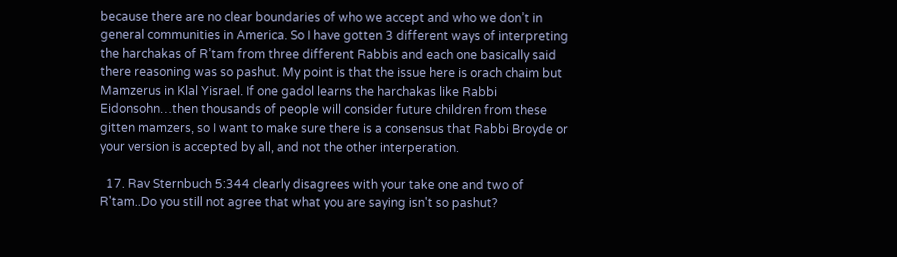because there are no clear boundaries of who we accept and who we don’t in general communities in America. So I have gotten 3 different ways of interpreting the harchakas of R’tam from three different Rabbis and each one basically said there reasoning was so pashut. My point is that the issue here is orach chaim but Mamzerus in Klal Yisrael. If one gadol learns the harchakas like Rabbi Eidonsohn…then thousands of people will consider future children from these gitten mamzers, so I want to make sure there is a consensus that Rabbi Broyde or your version is accepted by all, and not the other interperation.

  17. Rav Sternbuch 5:344 clearly disagrees with your take one and two of R'tam..Do you still not agree that what you are saying isn't so pashut?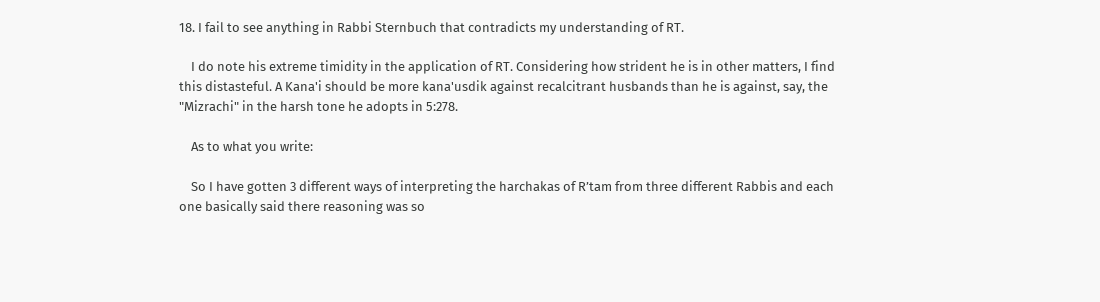18. I fail to see anything in Rabbi Sternbuch that contradicts my understanding of RT.

    I do note his extreme timidity in the application of RT. Considering how strident he is in other matters, I find this distasteful. A Kana'i should be more kana'usdik against recalcitrant husbands than he is against, say, the "Mizrachi" in the harsh tone he adopts in 5:278.

    As to what you write:

    So I have gotten 3 different ways of interpreting the harchakas of R’tam from three different Rabbis and each one basically said there reasoning was so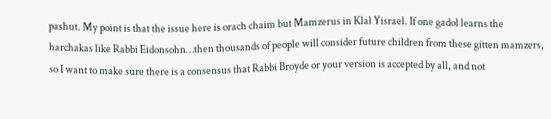pashut. My point is that the issue here is orach chaim but Mamzerus in Klal Yisrael. If one gadol learns the harchakas like Rabbi Eidonsohn…then thousands of people will consider future children from these gitten mamzers, so I want to make sure there is a consensus that Rabbi Broyde or your version is accepted by all, and not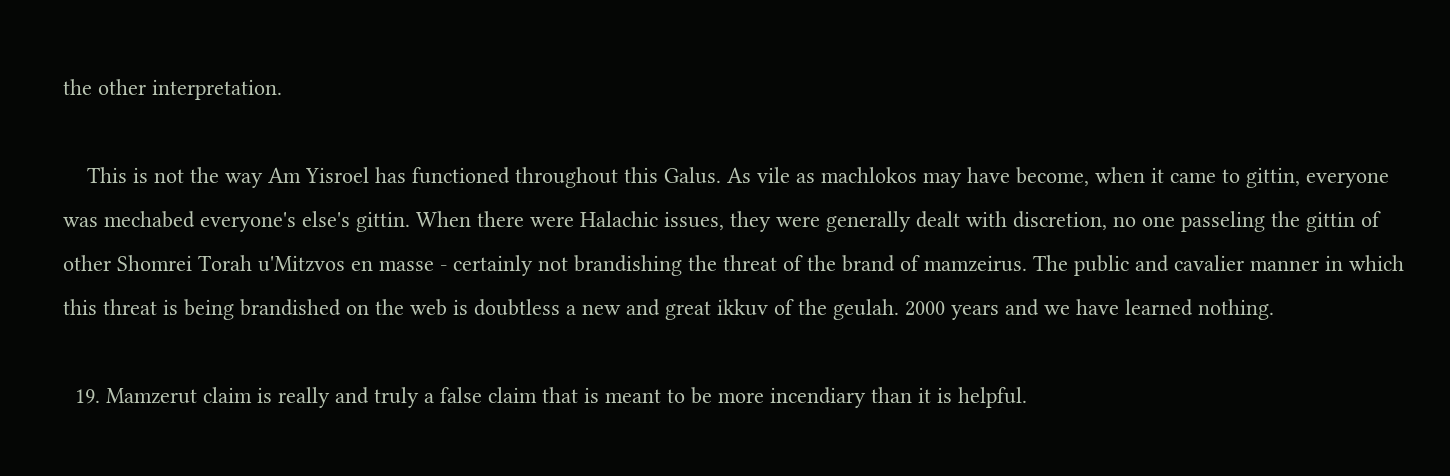the other interpretation.

    This is not the way Am Yisroel has functioned throughout this Galus. As vile as machlokos may have become, when it came to gittin, everyone was mechabed everyone's else's gittin. When there were Halachic issues, they were generally dealt with discretion, no one passeling the gittin of other Shomrei Torah u'Mitzvos en masse - certainly not brandishing the threat of the brand of mamzeirus. The public and cavalier manner in which this threat is being brandished on the web is doubtless a new and great ikkuv of the geulah. 2000 years and we have learned nothing.

  19. Mamzerut claim is really and truly a false claim that is meant to be more incendiary than it is helpful.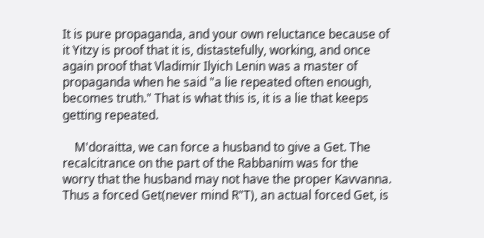It is pure propaganda, and your own reluctance because of it Yitzy is proof that it is, distastefully, working, and once again proof that Vladimir Ilyich Lenin was a master of propaganda when he said "a lie repeated often enough, becomes truth." That is what this is, it is a lie that keeps getting repeated.

    M'doraitta, we can force a husband to give a Get. The recalcitrance on the part of the Rabbanim was for the worry that the husband may not have the proper Kavvanna. Thus a forced Get(never mind R"T), an actual forced Get, is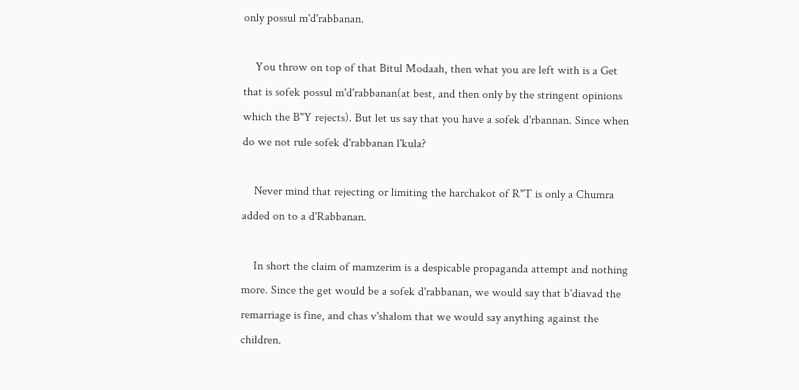only possul m'd'rabbanan.

    You throw on top of that Bitul Modaah, then what you are left with is a Get that is sofek possul m'd'rabbanan(at best, and then only by the stringent opinions which the B"Y rejects). But let us say that you have a sofek d'rbannan. Since when do we not rule sofek d'rabbanan l'kula?

    Never mind that rejecting or limiting the harchakot of R"T is only a Chumra added on to a d'Rabbanan.

    In short the claim of mamzerim is a despicable propaganda attempt and nothing more. Since the get would be a sofek d'rabbanan, we would say that b'diavad the remarriage is fine, and chas v'shalom that we would say anything against the children.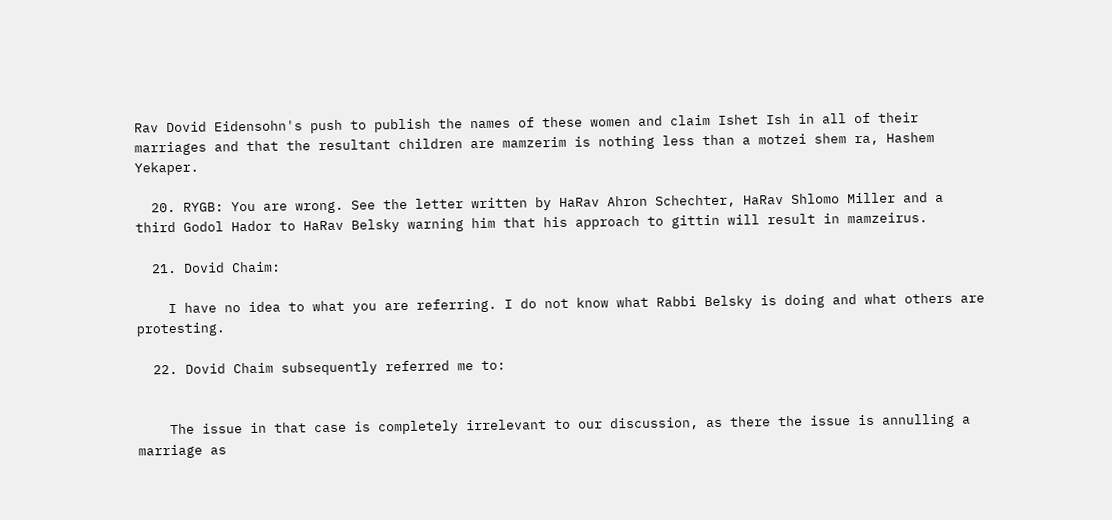Rav Dovid Eidensohn's push to publish the names of these women and claim Ishet Ish in all of their marriages and that the resultant children are mamzerim is nothing less than a motzei shem ra, Hashem Yekaper.

  20. RYGB: You are wrong. See the letter written by HaRav Ahron Schechter, HaRav Shlomo Miller and a third Godol Hador to HaRav Belsky warning him that his approach to gittin will result in mamzeirus.

  21. Dovid Chaim:

    I have no idea to what you are referring. I do not know what Rabbi Belsky is doing and what others are protesting.

  22. Dovid Chaim subsequently referred me to:


    The issue in that case is completely irrelevant to our discussion, as there the issue is annulling a marriage as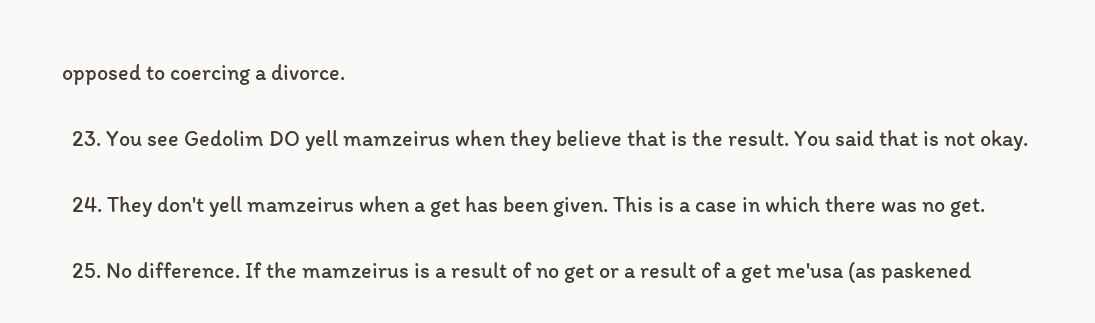opposed to coercing a divorce.

  23. You see Gedolim DO yell mamzeirus when they believe that is the result. You said that is not okay.

  24. They don't yell mamzeirus when a get has been given. This is a case in which there was no get.

  25. No difference. If the mamzeirus is a result of no get or a result of a get me'usa (as paskened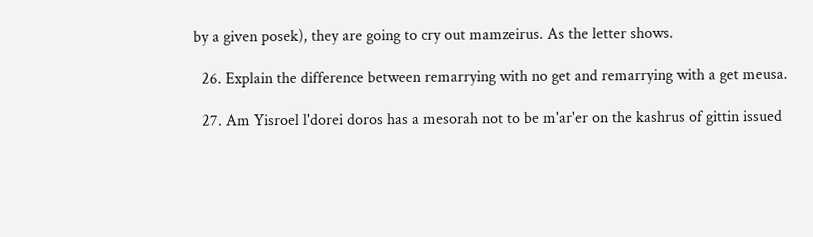by a given posek), they are going to cry out mamzeirus. As the letter shows.

  26. Explain the difference between remarrying with no get and remarrying with a get meusa.

  27. Am Yisroel l'dorei doros has a mesorah not to be m'ar'er on the kashrus of gittin issued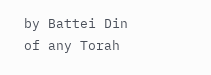by Battei Din of any Torah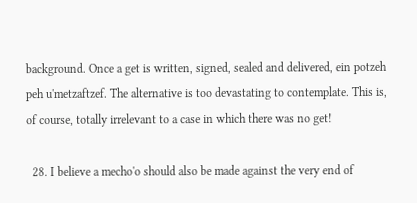background. Once a get is written, signed, sealed and delivered, ein potzeh peh u'metzaftzef. The alternative is too devastating to contemplate. This is, of course, totally irrelevant to a case in which there was no get!

  28. I believe a mecho'o should also be made against the very end of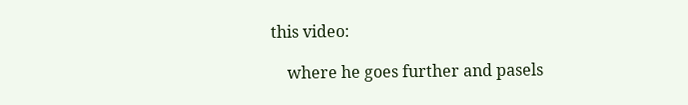this video:

    where he goes further and pasels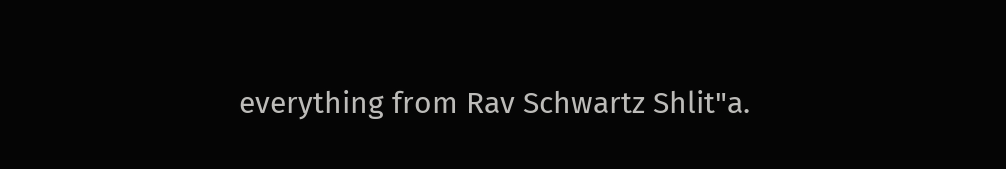everything from Rav Schwartz Shlit"a.